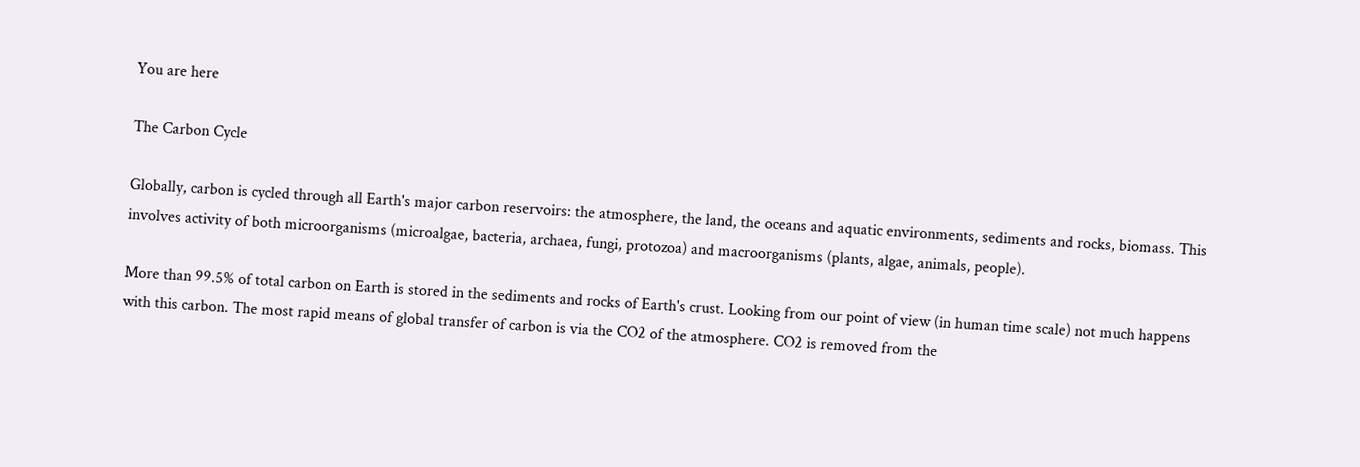You are here

The Carbon Cycle

Globally, carbon is cycled through all Earth's major carbon reservoirs: the atmosphere, the land, the oceans and aquatic environments, sediments and rocks, biomass. This involves activity of both microorganisms (microalgae, bacteria, archaea, fungi, protozoa) and macroorganisms (plants, algae, animals, people).

More than 99.5% of total carbon on Earth is stored in the sediments and rocks of Earth's crust. Looking from our point of view (in human time scale) not much happens with this carbon. The most rapid means of global transfer of carbon is via the CO2 of the atmosphere. CO2 is removed from the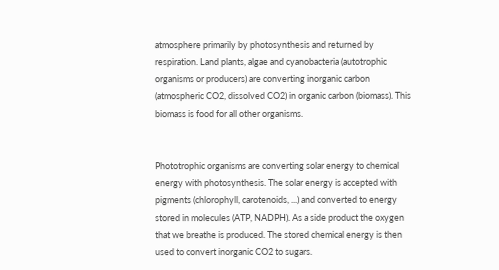atmosphere primarily by photosynthesis and returned by respiration. Land plants, algae and cyanobacteria (autotrophic organisms or producers) are converting inorganic carbon (atmospheric CO2, dissolved CO2) in organic carbon (biomass). This biomass is food for all other organisms.


Phototrophic organisms are converting solar energy to chemical energy with photosynthesis. The solar energy is accepted with pigments (chlorophyll, carotenoids, ...) and converted to energy stored in molecules (ATP, NADPH). As a side product the oxygen that we breathe is produced. The stored chemical energy is then used to convert inorganic CO2 to sugars.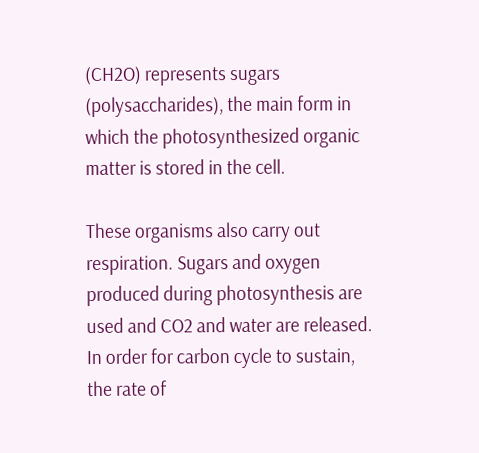(CH2O) represents sugars (polysaccharides), the main form in which the photosynthesized organic matter is stored in the cell.

These organisms also carry out respiration. Sugars and oxygen produced during photosynthesis are used and CO2 and water are released. In order for carbon cycle to sustain, the rate of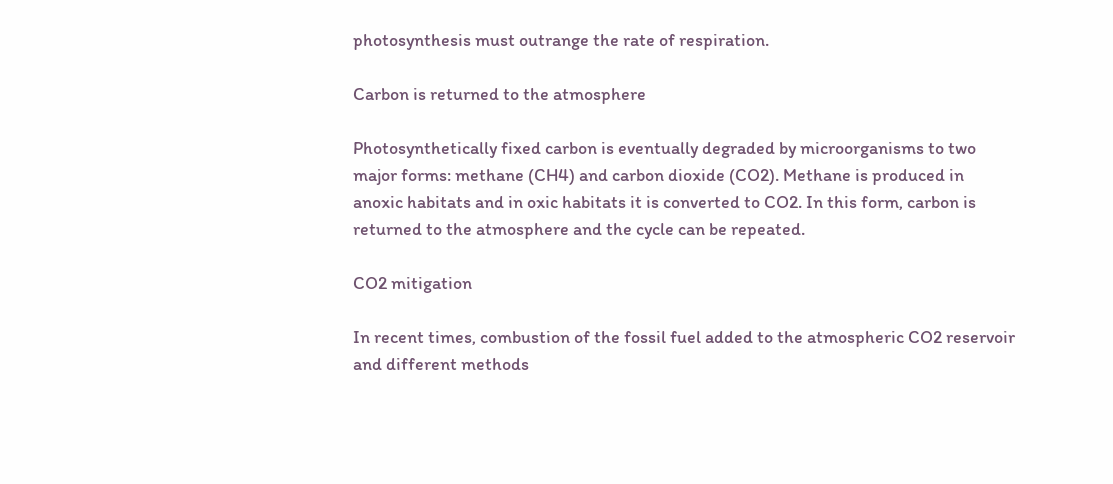photosynthesis must outrange the rate of respiration.

Carbon is returned to the atmosphere

Photosynthetically fixed carbon is eventually degraded by microorganisms to two major forms: methane (CH4) and carbon dioxide (CO2). Methane is produced in anoxic habitats and in oxic habitats it is converted to CO2. In this form, carbon is returned to the atmosphere and the cycle can be repeated.

CO2 mitigation

In recent times, combustion of the fossil fuel added to the atmospheric CO2 reservoir and different methods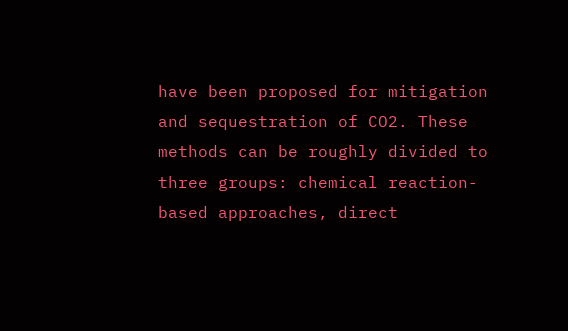have been proposed for mitigation and sequestration of CO2. These methods can be roughly divided to three groups: chemical reaction-based approaches, direct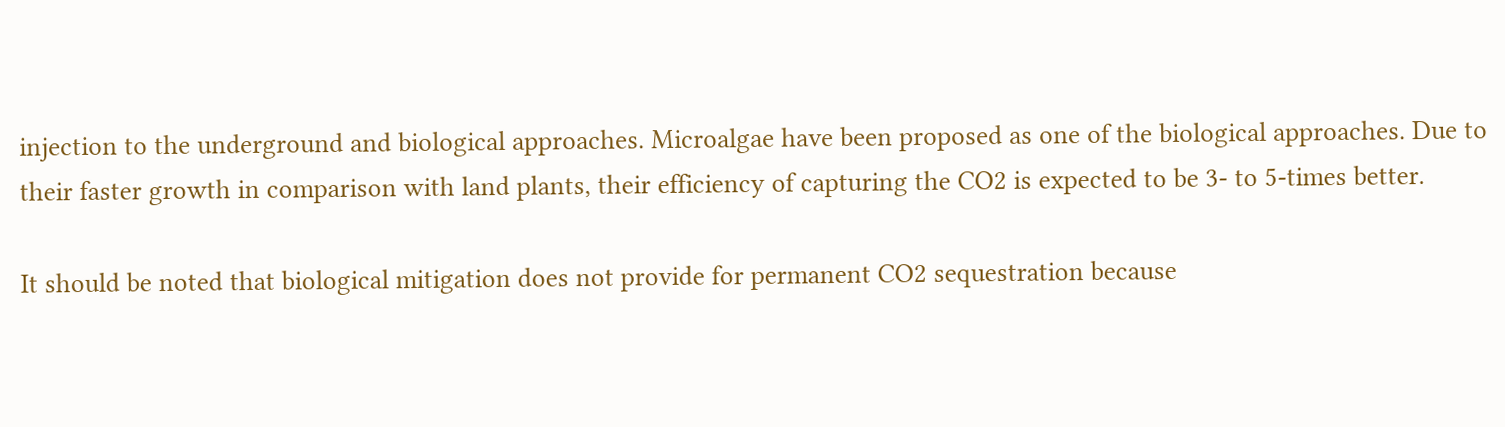injection to the underground and biological approaches. Microalgae have been proposed as one of the biological approaches. Due to their faster growth in comparison with land plants, their efficiency of capturing the CO2 is expected to be 3- to 5-times better.

It should be noted that biological mitigation does not provide for permanent CO2 sequestration because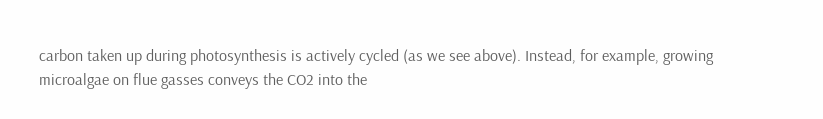carbon taken up during photosynthesis is actively cycled (as we see above). Instead, for example, growing microalgae on flue gasses conveys the CO2 into the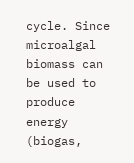cycle. Since microalgal biomass can be used to produce energy (biogas,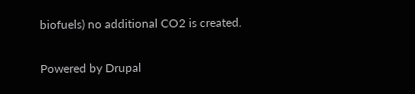biofuels) no additional CO2 is created.

Powered by Drupal